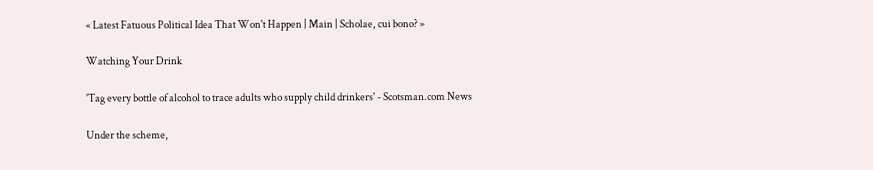« Latest Fatuous Political Idea That Won't Happen | Main | Scholae, cui bono? »

Watching Your Drink

'Tag every bottle of alcohol to trace adults who supply child drinkers' - Scotsman.com News

Under the scheme,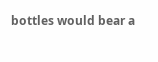bottles would bear a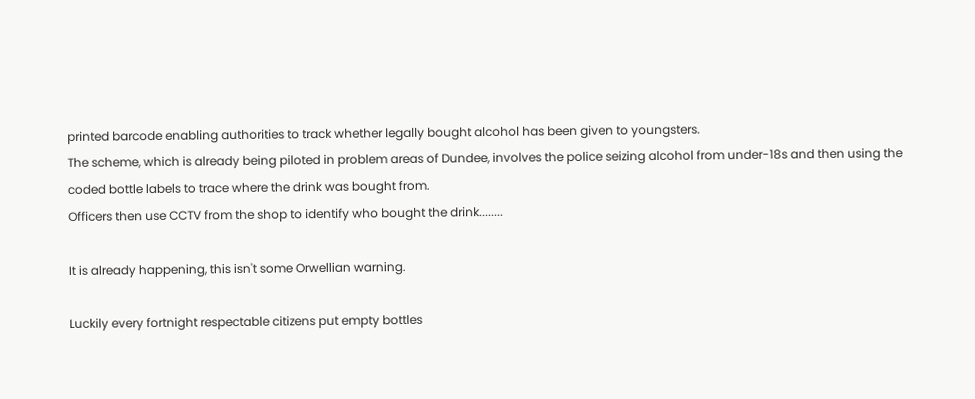printed barcode enabling authorities to track whether legally bought alcohol has been given to youngsters.
The scheme, which is already being piloted in problem areas of Dundee, involves the police seizing alcohol from under-18s and then using the coded bottle labels to trace where the drink was bought from.
Officers then use CCTV from the shop to identify who bought the drink........

It is already happening, this isn't some Orwellian warning.

Luckily every fortnight respectable citizens put empty bottles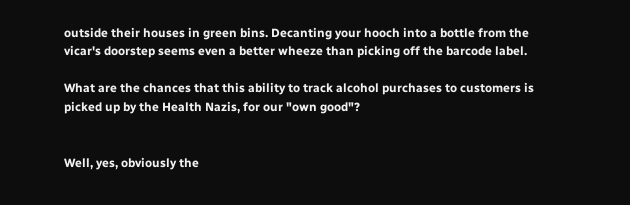outside their houses in green bins. Decanting your hooch into a bottle from the vicar's doorstep seems even a better wheeze than picking off the barcode label.

What are the chances that this ability to track alcohol purchases to customers is picked up by the Health Nazis, for our "own good"?


Well, yes, obviously the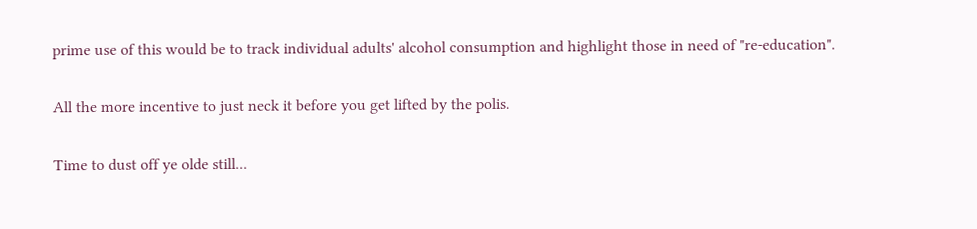prime use of this would be to track individual adults' alcohol consumption and highlight those in need of "re-education".

All the more incentive to just neck it before you get lifted by the polis.

Time to dust off ye olde still...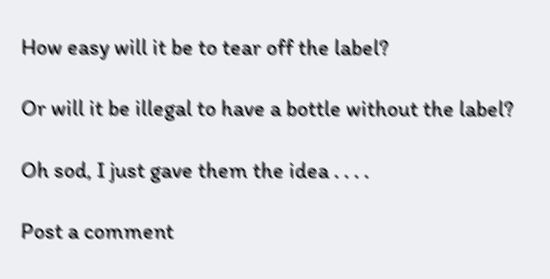How easy will it be to tear off the label?

Or will it be illegal to have a bottle without the label?

Oh sod, I just gave them the idea . . . .

Post a comment